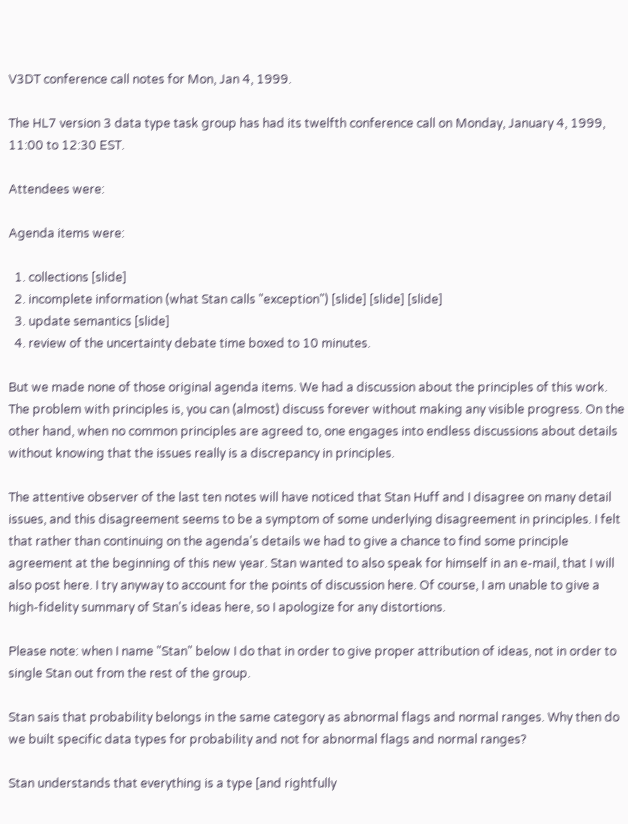V3DT conference call notes for Mon, Jan 4, 1999.

The HL7 version 3 data type task group has had its twelfth conference call on Monday, January 4, 1999, 11:00 to 12:30 EST.

Attendees were:

Agenda items were:

  1. collections [slide]
  2. incomplete information (what Stan calls "exception") [slide] [slide] [slide]
  3. update semantics [slide]
  4. review of the uncertainty debate time boxed to 10 minutes.

But we made none of those original agenda items. We had a discussion about the principles of this work. The problem with principles is, you can (almost) discuss forever without making any visible progress. On the other hand, when no common principles are agreed to, one engages into endless discussions about details without knowing that the issues really is a discrepancy in principles.

The attentive observer of the last ten notes will have noticed that Stan Huff and I disagree on many detail issues, and this disagreement seems to be a symptom of some underlying disagreement in principles. I felt that rather than continuing on the agenda's details we had to give a chance to find some principle agreement at the beginning of this new year. Stan wanted to also speak for himself in an e-mail, that I will also post here. I try anyway to account for the points of discussion here. Of course, I am unable to give a high-fidelity summary of Stan's ideas here, so I apologize for any distortions.

Please note: when I name "Stan" below I do that in order to give proper attribution of ideas, not in order to single Stan out from the rest of the group.

Stan sais that probability belongs in the same category as abnormal flags and normal ranges. Why then do we built specific data types for probability and not for abnormal flags and normal ranges?

Stan understands that everything is a type [and rightfully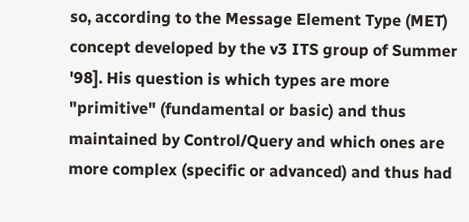so, according to the Message Element Type (MET) concept developed by the v3 ITS group of Summer '98]. His question is which types are more "primitive" (fundamental or basic) and thus maintained by Control/Query and which ones are more complex (specific or advanced) and thus had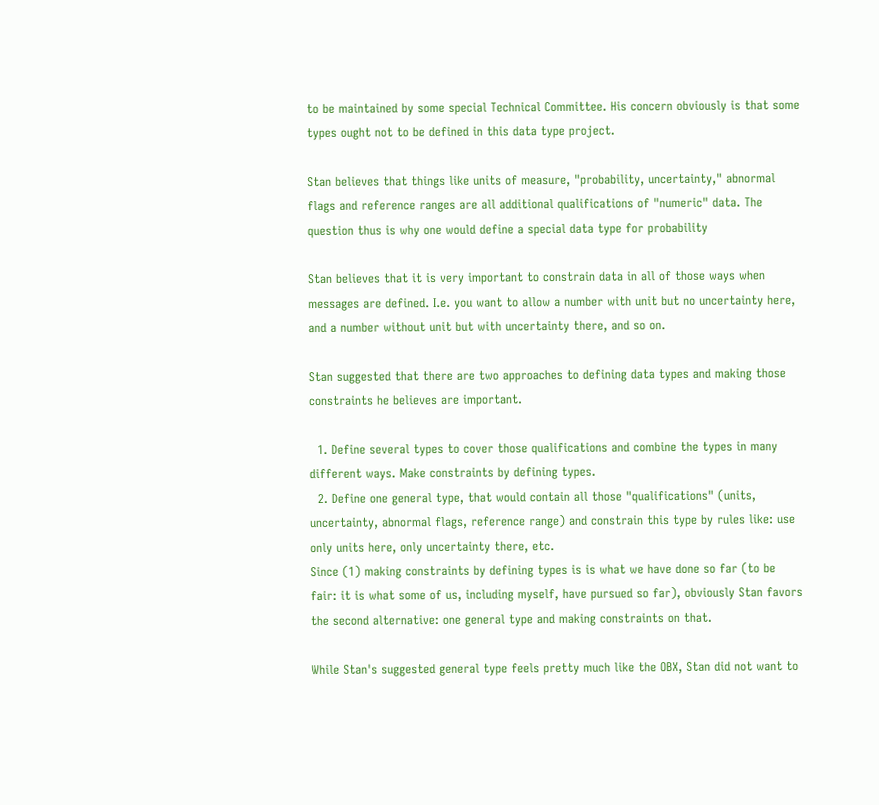to be maintained by some special Technical Committee. His concern obviously is that some types ought not to be defined in this data type project.

Stan believes that things like units of measure, "probability, uncertainty," abnormal flags and reference ranges are all additional qualifications of "numeric" data. The question thus is why one would define a special data type for probability

Stan believes that it is very important to constrain data in all of those ways when messages are defined. I.e. you want to allow a number with unit but no uncertainty here, and a number without unit but with uncertainty there, and so on.

Stan suggested that there are two approaches to defining data types and making those constraints he believes are important.

  1. Define several types to cover those qualifications and combine the types in many different ways. Make constraints by defining types.
  2. Define one general type, that would contain all those "qualifications" (units, uncertainty, abnormal flags, reference range) and constrain this type by rules like: use only units here, only uncertainty there, etc.
Since (1) making constraints by defining types is is what we have done so far (to be fair: it is what some of us, including myself, have pursued so far), obviously Stan favors the second alternative: one general type and making constraints on that.

While Stan's suggested general type feels pretty much like the OBX, Stan did not want to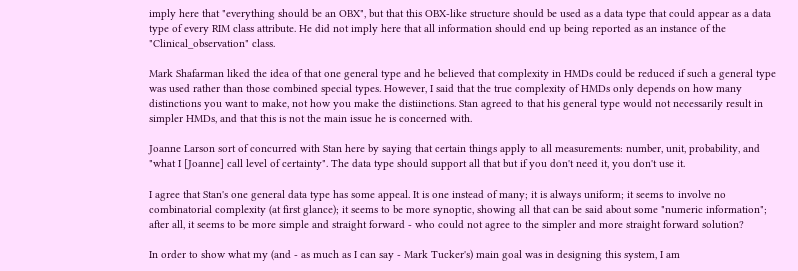imply here that "everything should be an OBX", but that this OBX-like structure should be used as a data type that could appear as a data type of every RIM class attribute. He did not imply here that all information should end up being reported as an instance of the "Clinical_observation" class.

Mark Shafarman liked the idea of that one general type and he believed that complexity in HMDs could be reduced if such a general type was used rather than those combined special types. However, I said that the true complexity of HMDs only depends on how many distinctions you want to make, not how you make the distiinctions. Stan agreed to that his general type would not necessarily result in simpler HMDs, and that this is not the main issue he is concerned with.

Joanne Larson sort of concurred with Stan here by saying that certain things apply to all measurements: number, unit, probability, and "what I [Joanne] call level of certainty". The data type should support all that but if you don't need it, you don't use it.

I agree that Stan's one general data type has some appeal. It is one instead of many; it is always uniform; it seems to involve no combinatorial complexity (at first glance); it seems to be more synoptic, showing all that can be said about some "numeric information"; after all, it seems to be more simple and straight forward - who could not agree to the simpler and more straight forward solution?

In order to show what my (and - as much as I can say - Mark Tucker's) main goal was in designing this system, I am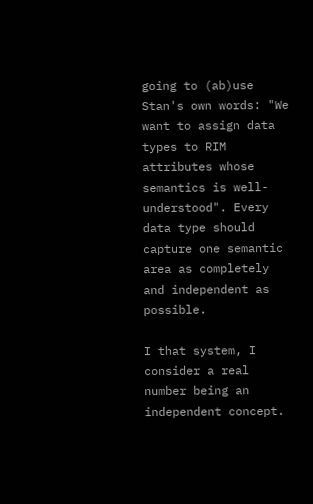going to (ab)use Stan's own words: "We want to assign data types to RIM attributes whose semantics is well-understood". Every data type should capture one semantic area as completely and independent as possible.

I that system, I consider a real number being an independent concept.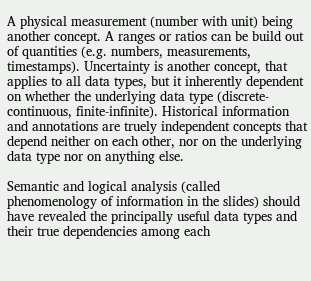A physical measurement (number with unit) being another concept. A ranges or ratios can be build out of quantities (e.g. numbers, measurements, timestamps). Uncertainty is another concept, that applies to all data types, but it inherently dependent on whether the underlying data type (discrete-continuous, finite-infinite). Historical information and annotations are truely independent concepts that depend neither on each other, nor on the underlying data type nor on anything else.

Semantic and logical analysis (called phenomenology of information in the slides) should have revealed the principally useful data types and their true dependencies among each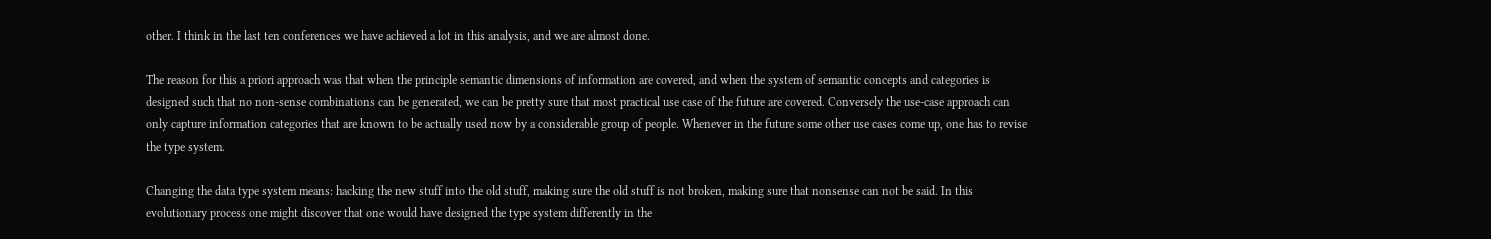other. I think in the last ten conferences we have achieved a lot in this analysis, and we are almost done.

The reason for this a priori approach was that when the principle semantic dimensions of information are covered, and when the system of semantic concepts and categories is designed such that no non-sense combinations can be generated, we can be pretty sure that most practical use case of the future are covered. Conversely the use-case approach can only capture information categories that are known to be actually used now by a considerable group of people. Whenever in the future some other use cases come up, one has to revise the type system.

Changing the data type system means: hacking the new stuff into the old stuff, making sure the old stuff is not broken, making sure that nonsense can not be said. In this evolutionary process one might discover that one would have designed the type system differently in the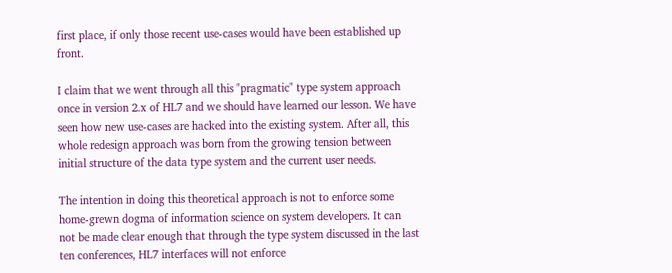first place, if only those recent use-cases would have been established up front.

I claim that we went through all this "pragmatic" type system approach once in version 2.x of HL7 and we should have learned our lesson. We have seen how new use-cases are hacked into the existing system. After all, this whole redesign approach was born from the growing tension between initial structure of the data type system and the current user needs.

The intention in doing this theoretical approach is not to enforce some home-grewn dogma of information science on system developers. It can not be made clear enough that through the type system discussed in the last ten conferences, HL7 interfaces will not enforce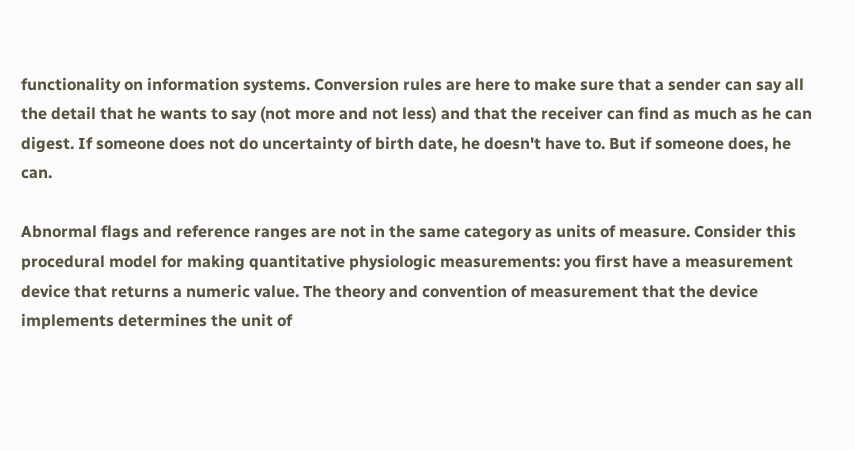functionality on information systems. Conversion rules are here to make sure that a sender can say all the detail that he wants to say (not more and not less) and that the receiver can find as much as he can digest. If someone does not do uncertainty of birth date, he doesn't have to. But if someone does, he can.

Abnormal flags and reference ranges are not in the same category as units of measure. Consider this procedural model for making quantitative physiologic measurements: you first have a measurement device that returns a numeric value. The theory and convention of measurement that the device implements determines the unit of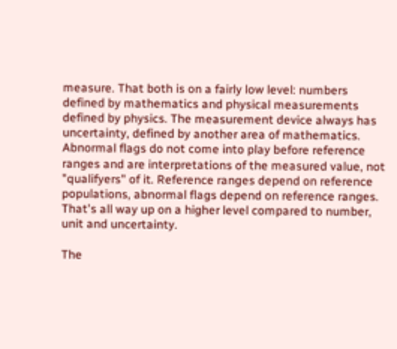measure. That both is on a fairly low level: numbers defined by mathematics and physical measurements defined by physics. The measurement device always has uncertainty, defined by another area of mathematics. Abnormal flags do not come into play before reference ranges and are interpretations of the measured value, not "qualifyers" of it. Reference ranges depend on reference populations, abnormal flags depend on reference ranges. That's all way up on a higher level compared to number, unit and uncertainty.

The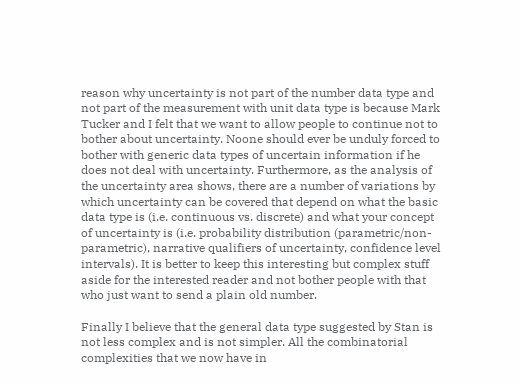reason why uncertainty is not part of the number data type and not part of the measurement with unit data type is because Mark Tucker and I felt that we want to allow people to continue not to bother about uncertainty. Noone should ever be unduly forced to bother with generic data types of uncertain information if he does not deal with uncertainty. Furthermore, as the analysis of the uncertainty area shows, there are a number of variations by which uncertainty can be covered that depend on what the basic data type is (i.e. continuous vs. discrete) and what your concept of uncertainty is (i.e. probability distribution (parametric/non-parametric), narrative qualifiers of uncertainty, confidence level intervals). It is better to keep this interesting but complex stuff aside for the interested reader and not bother people with that who just want to send a plain old number.

Finally I believe that the general data type suggested by Stan is not less complex and is not simpler. All the combinatorial complexities that we now have in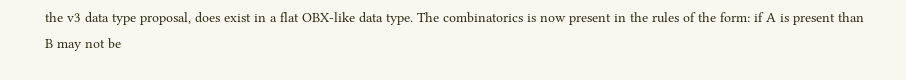the v3 data type proposal, does exist in a flat OBX-like data type. The combinatorics is now present in the rules of the form: if A is present than B may not be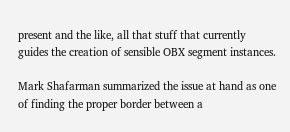present and the like, all that stuff that currently guides the creation of sensible OBX segment instances.

Mark Shafarman summarized the issue at hand as one of finding the proper border between a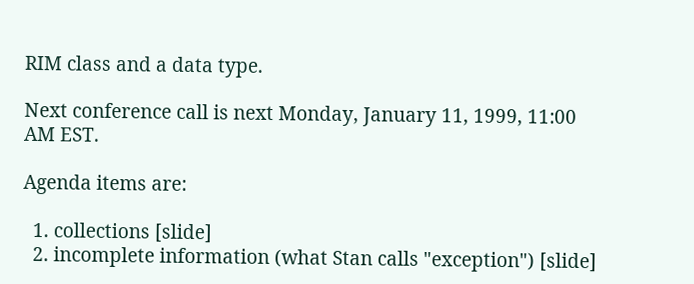RIM class and a data type.

Next conference call is next Monday, January 11, 1999, 11:00 AM EST.

Agenda items are:

  1. collections [slide]
  2. incomplete information (what Stan calls "exception") [slide]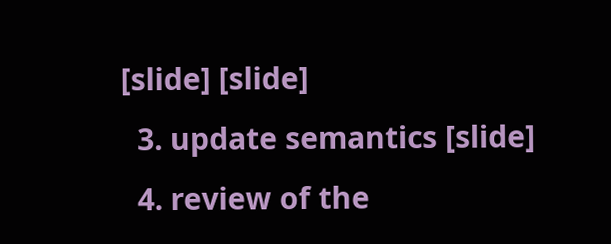[slide] [slide]
  3. update semantics [slide]
  4. review of the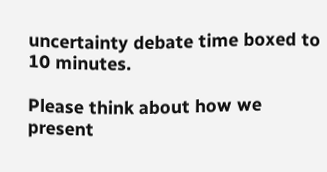uncertainty debate time boxed to 10 minutes.

Please think about how we present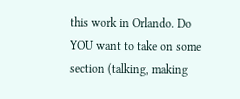this work in Orlando. Do YOU want to take on some section (talking, making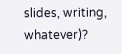slides, writing, whatever)?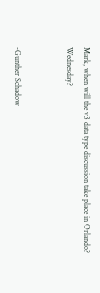Mark, when will the v3 data type discussion take place in Orlando? Wednesday?


-Gunther Schadow